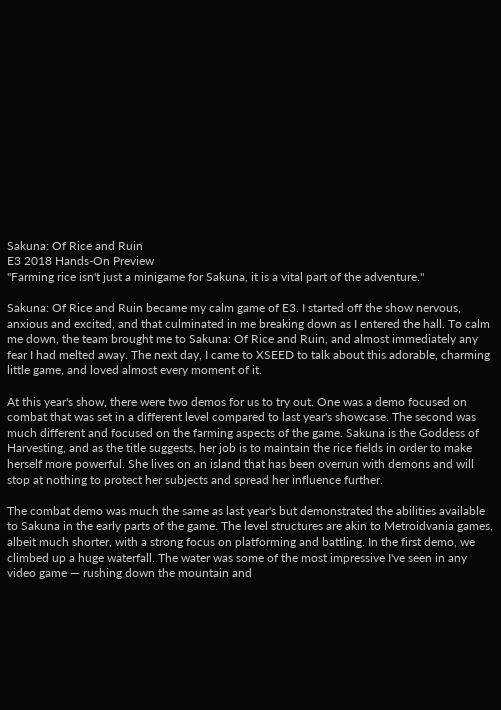Sakuna: Of Rice and Ruin
E3 2018 Hands-On Preview
"Farming rice isn't just a minigame for Sakuna, it is a vital part of the adventure."

Sakuna: Of Rice and Ruin became my calm game of E3. I started off the show nervous, anxious and excited, and that culminated in me breaking down as I entered the hall. To calm me down, the team brought me to Sakuna: Of Rice and Ruin, and almost immediately any fear I had melted away. The next day, I came to XSEED to talk about this adorable, charming little game, and loved almost every moment of it.

At this year's show, there were two demos for us to try out. One was a demo focused on combat that was set in a different level compared to last year's showcase. The second was much different and focused on the farming aspects of the game. Sakuna is the Goddess of Harvesting, and as the title suggests, her job is to maintain the rice fields in order to make herself more powerful. She lives on an island that has been overrun with demons and will stop at nothing to protect her subjects and spread her influence further.

The combat demo was much the same as last year's but demonstrated the abilities available to Sakuna in the early parts of the game. The level structures are akin to Metroidvania games, albeit much shorter, with a strong focus on platforming and battling. In the first demo, we climbed up a huge waterfall. The water was some of the most impressive I've seen in any video game — rushing down the mountain and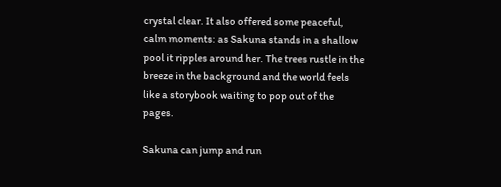crystal clear. It also offered some peaceful, calm moments: as Sakuna stands in a shallow pool it ripples around her. The trees rustle in the breeze in the background and the world feels like a storybook waiting to pop out of the pages.

Sakuna can jump and run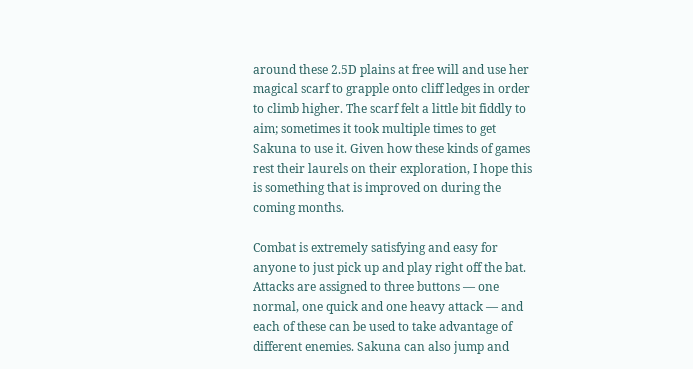around these 2.5D plains at free will and use her magical scarf to grapple onto cliff ledges in order to climb higher. The scarf felt a little bit fiddly to aim; sometimes it took multiple times to get Sakuna to use it. Given how these kinds of games rest their laurels on their exploration, I hope this is something that is improved on during the coming months.

Combat is extremely satisfying and easy for anyone to just pick up and play right off the bat. Attacks are assigned to three buttons — one normal, one quick and one heavy attack — and each of these can be used to take advantage of different enemies. Sakuna can also jump and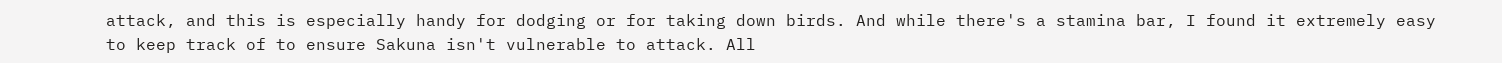attack, and this is especially handy for dodging or for taking down birds. And while there's a stamina bar, I found it extremely easy to keep track of to ensure Sakuna isn't vulnerable to attack. All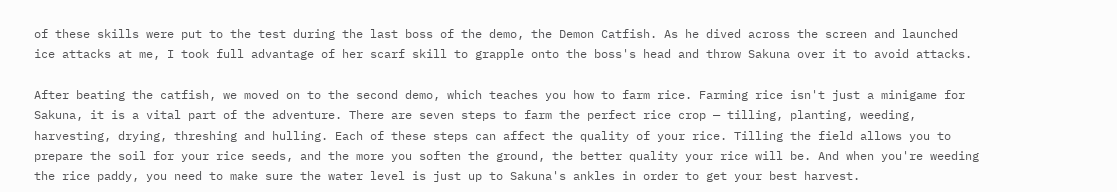of these skills were put to the test during the last boss of the demo, the Demon Catfish. As he dived across the screen and launched ice attacks at me, I took full advantage of her scarf skill to grapple onto the boss's head and throw Sakuna over it to avoid attacks.

After beating the catfish, we moved on to the second demo, which teaches you how to farm rice. Farming rice isn't just a minigame for Sakuna, it is a vital part of the adventure. There are seven steps to farm the perfect rice crop — tilling, planting, weeding, harvesting, drying, threshing and hulling. Each of these steps can affect the quality of your rice. Tilling the field allows you to prepare the soil for your rice seeds, and the more you soften the ground, the better quality your rice will be. And when you're weeding the rice paddy, you need to make sure the water level is just up to Sakuna's ankles in order to get your best harvest.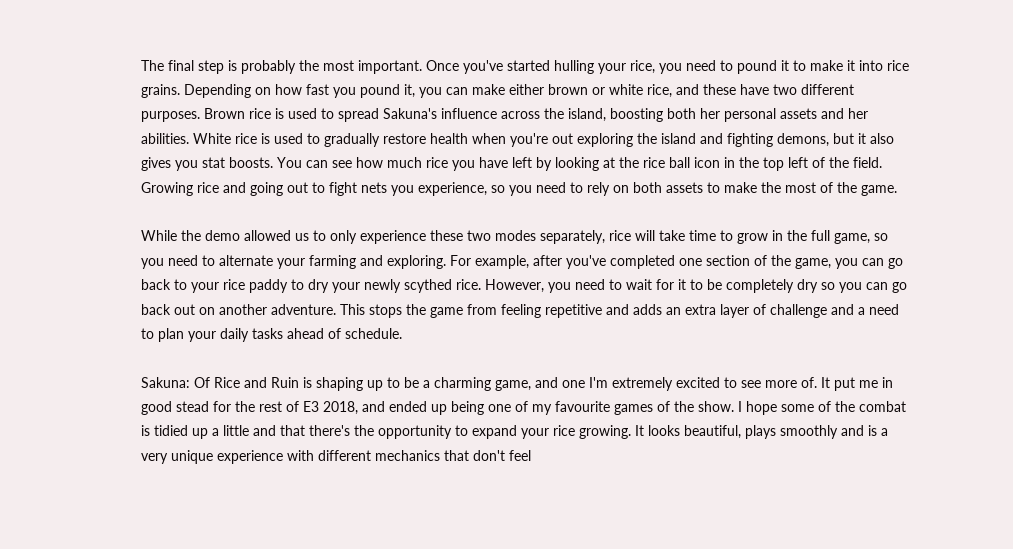The final step is probably the most important. Once you've started hulling your rice, you need to pound it to make it into rice grains. Depending on how fast you pound it, you can make either brown or white rice, and these have two different purposes. Brown rice is used to spread Sakuna's influence across the island, boosting both her personal assets and her abilities. White rice is used to gradually restore health when you're out exploring the island and fighting demons, but it also gives you stat boosts. You can see how much rice you have left by looking at the rice ball icon in the top left of the field. Growing rice and going out to fight nets you experience, so you need to rely on both assets to make the most of the game.

While the demo allowed us to only experience these two modes separately, rice will take time to grow in the full game, so you need to alternate your farming and exploring. For example, after you've completed one section of the game, you can go back to your rice paddy to dry your newly scythed rice. However, you need to wait for it to be completely dry so you can go back out on another adventure. This stops the game from feeling repetitive and adds an extra layer of challenge and a need to plan your daily tasks ahead of schedule.

Sakuna: Of Rice and Ruin is shaping up to be a charming game, and one I'm extremely excited to see more of. It put me in good stead for the rest of E3 2018, and ended up being one of my favourite games of the show. I hope some of the combat is tidied up a little and that there's the opportunity to expand your rice growing. It looks beautiful, plays smoothly and is a very unique experience with different mechanics that don't feel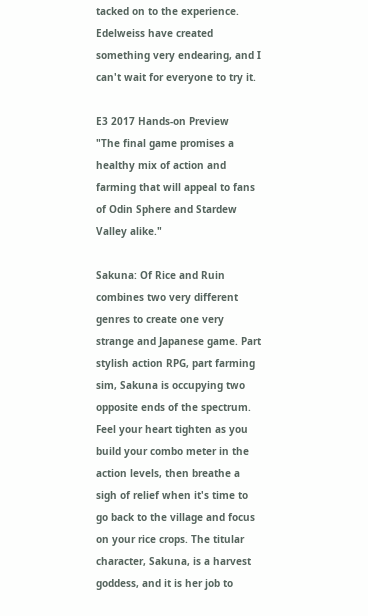tacked on to the experience. Edelweiss have created something very endearing, and I can't wait for everyone to try it.

E3 2017 Hands-on Preview
"The final game promises a healthy mix of action and farming that will appeal to fans of Odin Sphere and Stardew Valley alike."

Sakuna: Of Rice and Ruin combines two very different genres to create one very strange and Japanese game. Part stylish action RPG, part farming sim, Sakuna is occupying two opposite ends of the spectrum. Feel your heart tighten as you build your combo meter in the action levels, then breathe a sigh of relief when it's time to go back to the village and focus on your rice crops. The titular character, Sakuna, is a harvest goddess, and it is her job to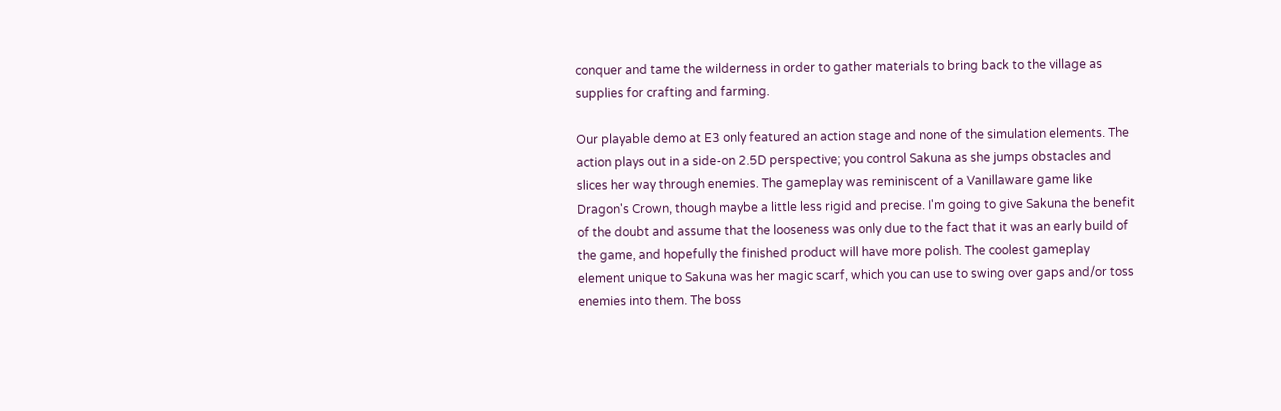conquer and tame the wilderness in order to gather materials to bring back to the village as supplies for crafting and farming.

Our playable demo at E3 only featured an action stage and none of the simulation elements. The action plays out in a side-on 2.5D perspective; you control Sakuna as she jumps obstacles and slices her way through enemies. The gameplay was reminiscent of a Vanillaware game like Dragon's Crown, though maybe a little less rigid and precise. I'm going to give Sakuna the benefit of the doubt and assume that the looseness was only due to the fact that it was an early build of the game, and hopefully the finished product will have more polish. The coolest gameplay element unique to Sakuna was her magic scarf, which you can use to swing over gaps and/or toss enemies into them. The boss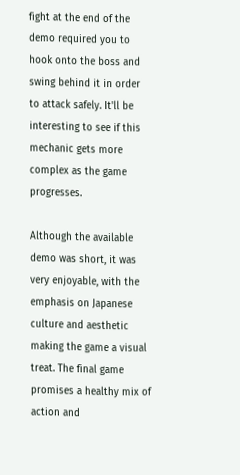fight at the end of the demo required you to hook onto the boss and swing behind it in order to attack safely. It'll be interesting to see if this mechanic gets more complex as the game progresses.

Although the available demo was short, it was very enjoyable, with the emphasis on Japanese culture and aesthetic making the game a visual treat. The final game promises a healthy mix of action and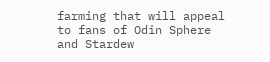farming that will appeal to fans of Odin Sphere and Stardew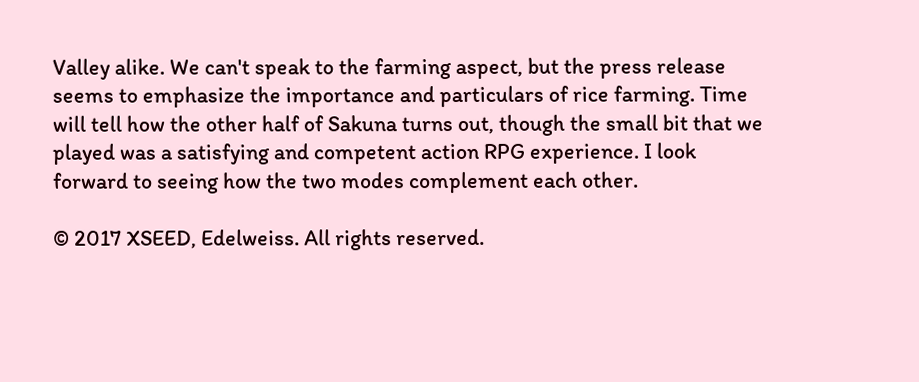Valley alike. We can't speak to the farming aspect, but the press release seems to emphasize the importance and particulars of rice farming. Time will tell how the other half of Sakuna turns out, though the small bit that we played was a satisfying and competent action RPG experience. I look forward to seeing how the two modes complement each other.

© 2017 XSEED, Edelweiss. All rights reserved.